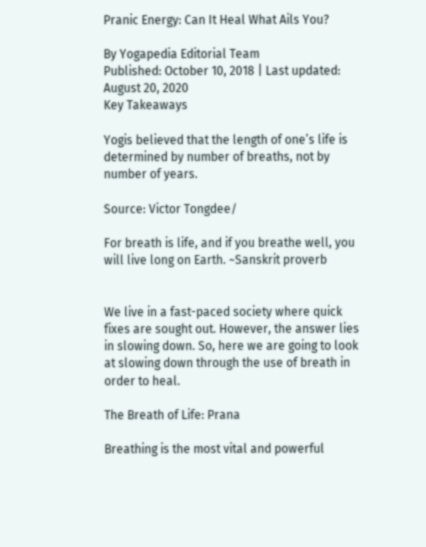Pranic Energy: Can It Heal What Ails You?

By Yogapedia Editorial Team
Published: October 10, 2018 | Last updated: August 20, 2020
Key Takeaways

Yogis believed that the length of one’s life is determined by number of breaths, not by number of years.

Source: Victor Tongdee/

For breath is life, and if you breathe well, you will live long on Earth. ~Sanskrit proverb


We live in a fast-paced society where quick fixes are sought out. However, the answer lies in slowing down. So, here we are going to look at slowing down through the use of breath in order to heal.

The Breath of Life: Prana

Breathing is the most vital and powerful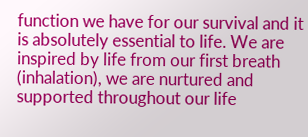function we have for our survival and it is absolutely essential to life. We are inspired by life from our first breath (inhalation), we are nurtured and supported throughout our life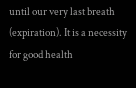until our very last breath (expiration). It is a necessity for good health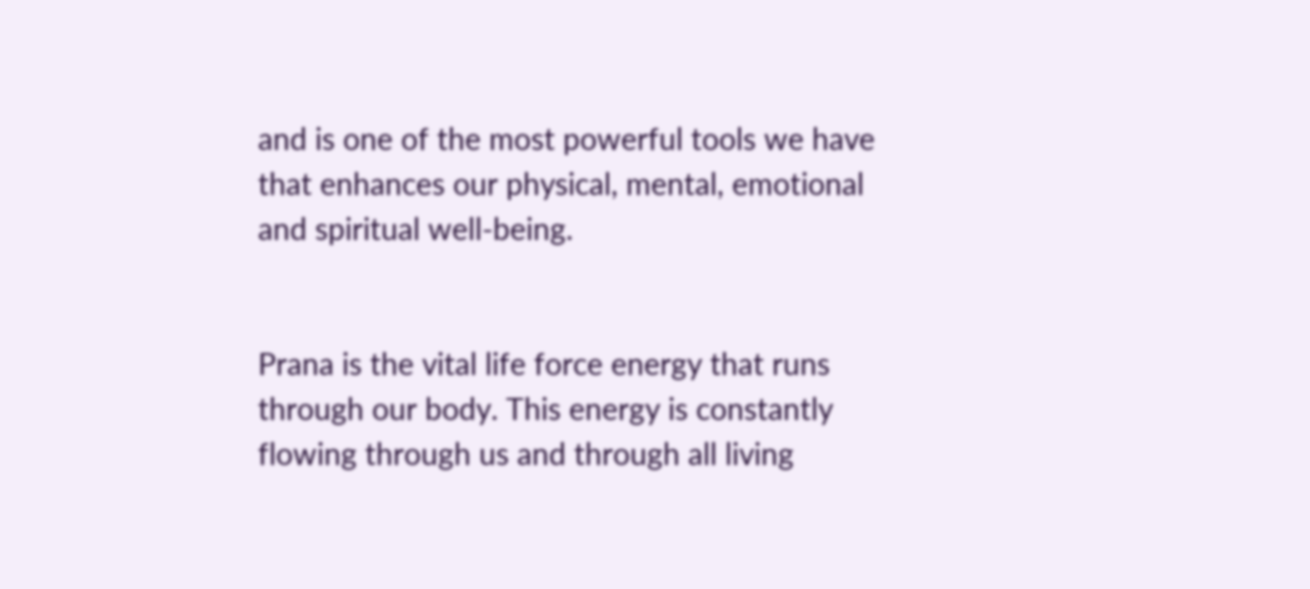and is one of the most powerful tools we have that enhances our physical, mental, emotional and spiritual well-being.


Prana is the vital life force energy that runs through our body. This energy is constantly flowing through us and through all living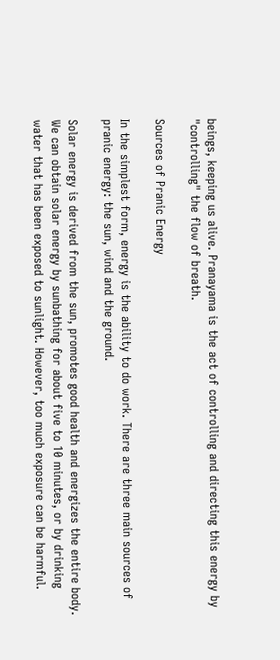beings, keeping us alive. Pranayama is the act of controlling and directing this energy by "controlling" the flow of breath.

Sources of Pranic Energy

In the simplest form, energy is the ability to do work. There are three main sources of pranic energy: the sun, wind and the ground.

Solar energy is derived from the sun, promotes good health and energizes the entire body. We can obtain solar energy by sunbathing for about five to 10 minutes, or by drinking water that has been exposed to sunlight. However, too much exposure can be harmful.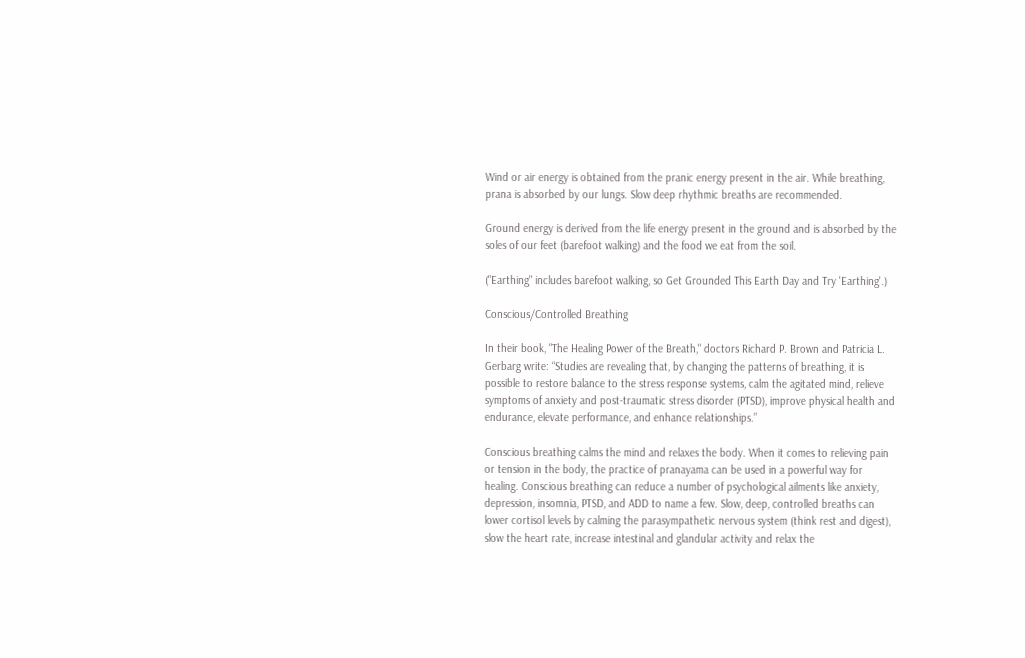Wind or air energy is obtained from the pranic energy present in the air. While breathing, prana is absorbed by our lungs. Slow deep rhythmic breaths are recommended.

Ground energy is derived from the life energy present in the ground and is absorbed by the soles of our feet (barefoot walking) and the food we eat from the soil.

("Earthing" includes barefoot walking, so Get Grounded This Earth Day and Try 'Earthing'.)

Conscious/Controlled Breathing

In their book, "The Healing Power of the Breath," doctors Richard P. Brown and Patricia L. Gerbarg write: “Studies are revealing that, by changing the patterns of breathing, it is possible to restore balance to the stress response systems, calm the agitated mind, relieve symptoms of anxiety and post-traumatic stress disorder (PTSD), improve physical health and endurance, elevate performance, and enhance relationships.”

Conscious breathing calms the mind and relaxes the body. When it comes to relieving pain or tension in the body, the practice of pranayama can be used in a powerful way for healing. Conscious breathing can reduce a number of psychological ailments like anxiety, depression, insomnia, PTSD, and ADD to name a few. Slow, deep, controlled breaths can lower cortisol levels by calming the parasympathetic nervous system (think rest and digest), slow the heart rate, increase intestinal and glandular activity and relax the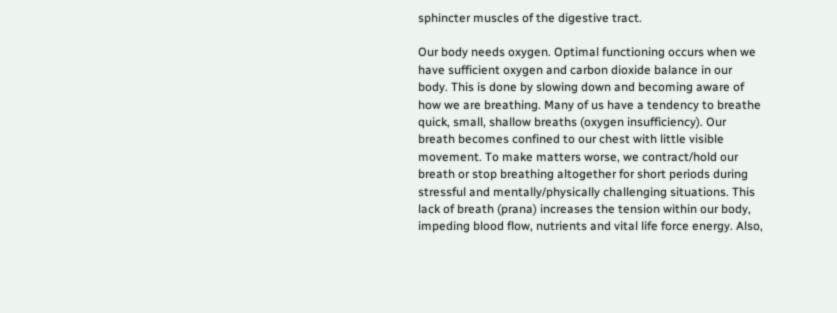sphincter muscles of the digestive tract.

Our body needs oxygen. Optimal functioning occurs when we have sufficient oxygen and carbon dioxide balance in our body. This is done by slowing down and becoming aware of how we are breathing. Many of us have a tendency to breathe quick, small, shallow breaths (oxygen insufficiency). Our breath becomes confined to our chest with little visible movement. To make matters worse, we contract/hold our breath or stop breathing altogether for short periods during stressful and mentally/physically challenging situations. This lack of breath (prana) increases the tension within our body, impeding blood flow, nutrients and vital life force energy. Also,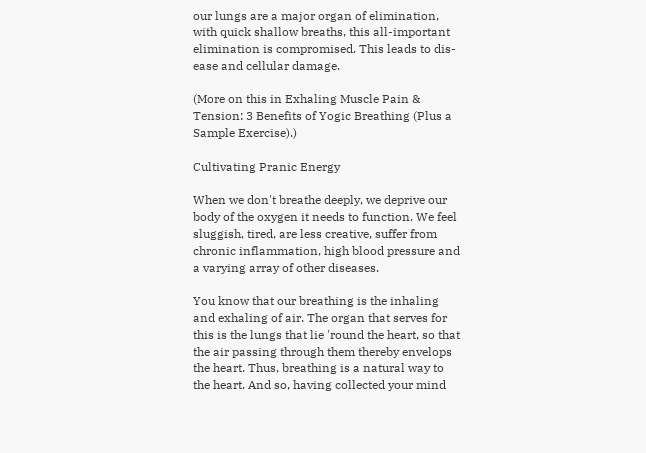our lungs are a major organ of elimination, with quick shallow breaths, this all-important elimination is compromised. This leads to dis-ease and cellular damage.

(More on this in Exhaling Muscle Pain & Tension: 3 Benefits of Yogic Breathing (Plus a Sample Exercise).)

Cultivating Pranic Energy

When we don't breathe deeply, we deprive our body of the oxygen it needs to function. We feel sluggish, tired, are less creative, suffer from chronic inflammation, high blood pressure and a varying array of other diseases.

You know that our breathing is the inhaling and exhaling of air. The organ that serves for this is the lungs that lie 'round the heart, so that the air passing through them thereby envelops the heart. Thus, breathing is a natural way to the heart. And so, having collected your mind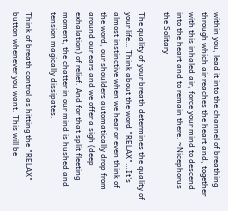within you, lead it into the channel of breathing through which air reaches the heart and, together with this inhaled air, force your mind to descend into the heart and to remain there. ~Nicephorus the Solitary

The quality of your breath determines the quality of your life… Think about the word "RELAX"…It's almost instinctive when we hear or even think of the word, our shoulders automatically drop from around our ears and we offer a sigh (deep exhalation) of relief. And for that split fleeting moment, the chatter in our mind is hushed and tension magically dissipates.

Think of breath control as hitting the "RELAX" button whenever you want. This will be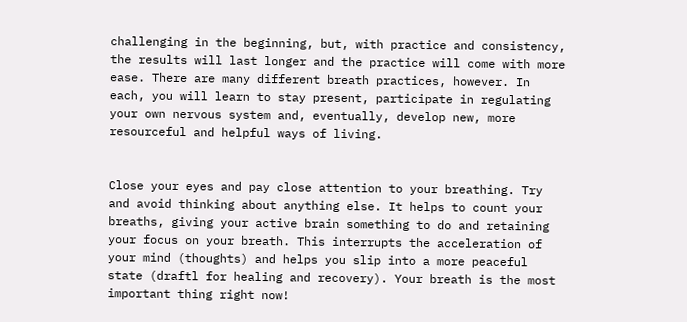challenging in the beginning, but, with practice and consistency, the results will last longer and the practice will come with more ease. There are many different breath practices, however. In each, you will learn to stay present, participate in regulating your own nervous system and, eventually, develop new, more resourceful and helpful ways of living.


Close your eyes and pay close attention to your breathing. Try and avoid thinking about anything else. It helps to count your breaths, giving your active brain something to do and retaining your focus on your breath. This interrupts the acceleration of your mind (thoughts) and helps you slip into a more peaceful state (draftl for healing and recovery). Your breath is the most important thing right now!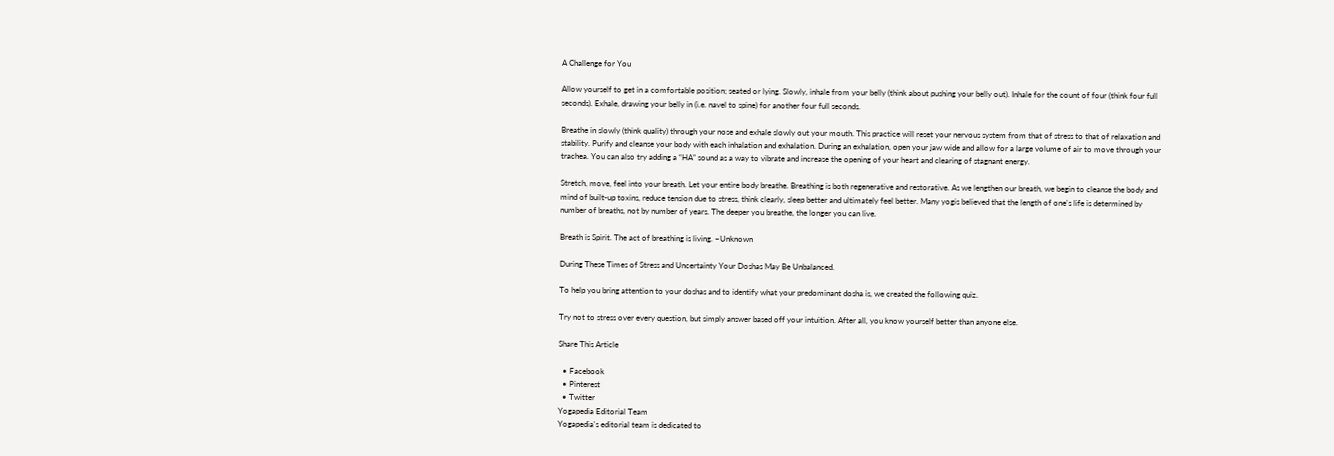A Challenge for You

Allow yourself to get in a comfortable position; seated or lying. Slowly, inhale from your belly (think about pushing your belly out). Inhale for the count of four (think four full seconds). Exhale, drawing your belly in (i.e. navel to spine) for another four full seconds.

Breathe in slowly (think quality) through your nose and exhale slowly out your mouth. This practice will reset your nervous system from that of stress to that of relaxation and stability. Purify and cleanse your body with each inhalation and exhalation. During an exhalation, open your jaw wide and allow for a large volume of air to move through your trachea. You can also try adding a “HA” sound as a way to vibrate and increase the opening of your heart and clearing of stagnant energy.

Stretch, move, feel into your breath. Let your entire body breathe. Breathing is both regenerative and restorative. As we lengthen our breath, we begin to cleanse the body and mind of built-up toxins, reduce tension due to stress, think clearly, sleep better and ultimately feel better. Many yogis believed that the length of one's life is determined by number of breaths, not by number of years. The deeper you breathe, the longer you can live.

Breath is Spirit. The act of breathing is living. ~Unknown

During These Times of Stress and Uncertainty Your Doshas May Be Unbalanced.

To help you bring attention to your doshas and to identify what your predominant dosha is, we created the following quiz.

Try not to stress over every question, but simply answer based off your intuition. After all, you know yourself better than anyone else.

Share This Article

  • Facebook
  • Pinterest
  • Twitter
Yogapedia Editorial Team
Yogapedia's editorial team is dedicated to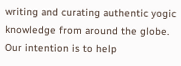writing and curating authentic yogic knowledge from around the globe. Our intention is to help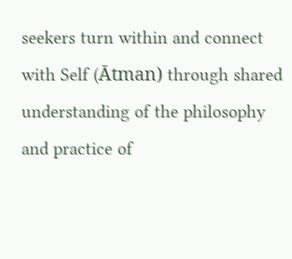seekers turn within and connect with Self (Ātman) through shared understanding of the philosophy and practice of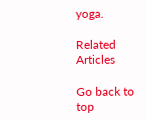yoga.

Related Articles

Go back to top